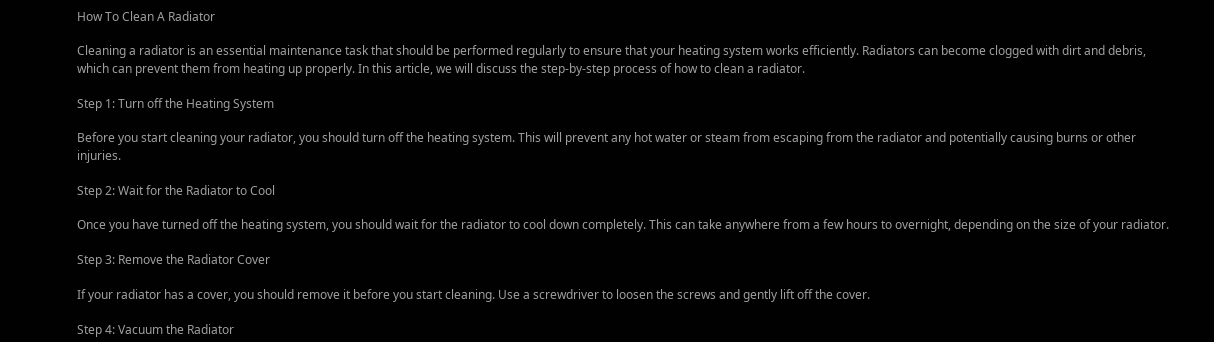How To Clean A Radiator

Cleaning a radiator is an essential maintenance task that should be performed regularly to ensure that your heating system works efficiently. Radiators can become clogged with dirt and debris, which can prevent them from heating up properly. In this article, we will discuss the step-by-step process of how to clean a radiator.

Step 1: Turn off the Heating System

Before you start cleaning your radiator, you should turn off the heating system. This will prevent any hot water or steam from escaping from the radiator and potentially causing burns or other injuries.

Step 2: Wait for the Radiator to Cool

Once you have turned off the heating system, you should wait for the radiator to cool down completely. This can take anywhere from a few hours to overnight, depending on the size of your radiator.

Step 3: Remove the Radiator Cover

If your radiator has a cover, you should remove it before you start cleaning. Use a screwdriver to loosen the screws and gently lift off the cover.

Step 4: Vacuum the Radiator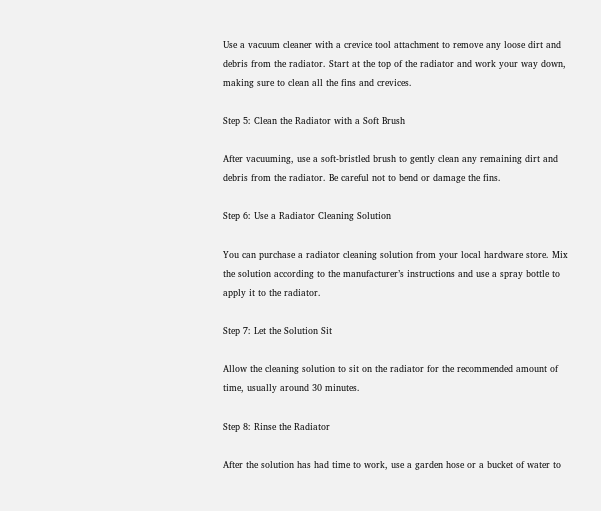Use a vacuum cleaner with a crevice tool attachment to remove any loose dirt and debris from the radiator. Start at the top of the radiator and work your way down, making sure to clean all the fins and crevices.

Step 5: Clean the Radiator with a Soft Brush

After vacuuming, use a soft-bristled brush to gently clean any remaining dirt and debris from the radiator. Be careful not to bend or damage the fins.

Step 6: Use a Radiator Cleaning Solution

You can purchase a radiator cleaning solution from your local hardware store. Mix the solution according to the manufacturer’s instructions and use a spray bottle to apply it to the radiator.

Step 7: Let the Solution Sit

Allow the cleaning solution to sit on the radiator for the recommended amount of time, usually around 30 minutes.

Step 8: Rinse the Radiator

After the solution has had time to work, use a garden hose or a bucket of water to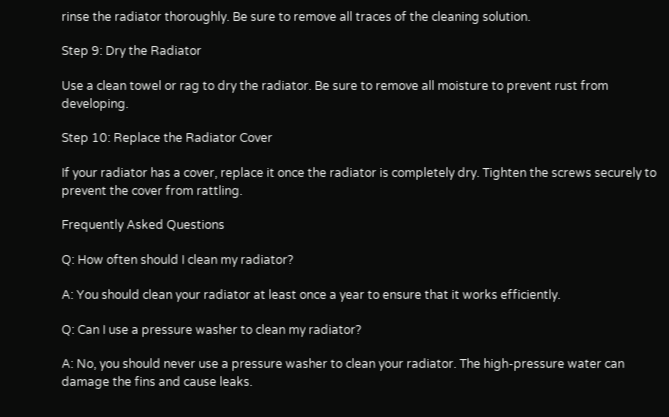rinse the radiator thoroughly. Be sure to remove all traces of the cleaning solution.

Step 9: Dry the Radiator

Use a clean towel or rag to dry the radiator. Be sure to remove all moisture to prevent rust from developing.

Step 10: Replace the Radiator Cover

If your radiator has a cover, replace it once the radiator is completely dry. Tighten the screws securely to prevent the cover from rattling.

Frequently Asked Questions

Q: How often should I clean my radiator?

A: You should clean your radiator at least once a year to ensure that it works efficiently.

Q: Can I use a pressure washer to clean my radiator?

A: No, you should never use a pressure washer to clean your radiator. The high-pressure water can damage the fins and cause leaks.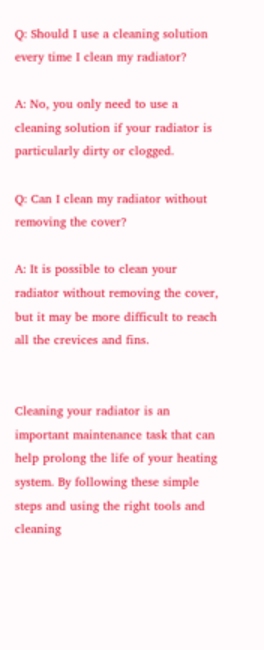Q: Should I use a cleaning solution every time I clean my radiator?

A: No, you only need to use a cleaning solution if your radiator is particularly dirty or clogged.

Q: Can I clean my radiator without removing the cover?

A: It is possible to clean your radiator without removing the cover, but it may be more difficult to reach all the crevices and fins.


Cleaning your radiator is an important maintenance task that can help prolong the life of your heating system. By following these simple steps and using the right tools and cleaning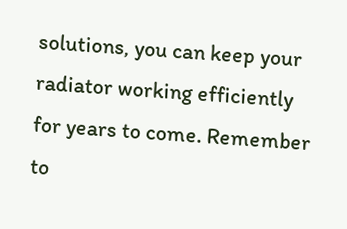solutions, you can keep your radiator working efficiently for years to come. Remember to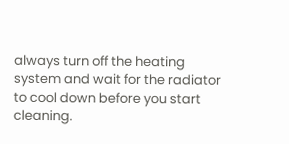always turn off the heating system and wait for the radiator to cool down before you start cleaning.